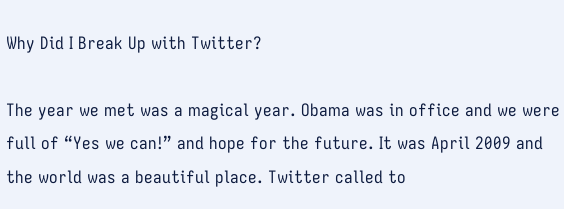Why Did I Break Up with Twitter?

The year we met was a magical year. Obama was in office and we were full of “Yes we can!” and hope for the future. It was April 2009 and the world was a beautiful place. Twitter called to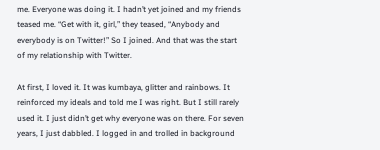me. Everyone was doing it. I hadn’t yet joined and my friends teased me. “Get with it, girl,” they teased, “Anybody and everybody is on Twitter!” So I joined. And that was the start of my relationship with Twitter.

At first, I loved it. It was kumbaya, glitter and rainbows. It reinforced my ideals and told me I was right. But I still rarely used it. I just didn’t get why everyone was on there. For seven years, I just dabbled. I logged in and trolled in background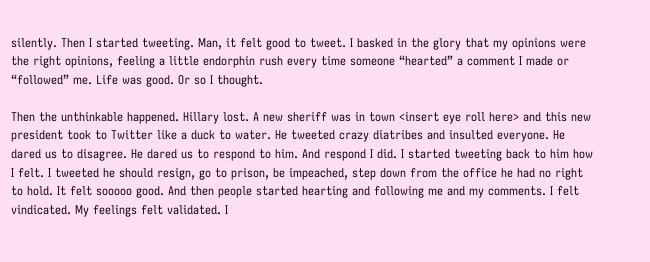silently. Then I started tweeting. Man, it felt good to tweet. I basked in the glory that my opinions were the right opinions, feeling a little endorphin rush every time someone “hearted” a comment I made or “followed” me. Life was good. Or so I thought.

Then the unthinkable happened. Hillary lost. A new sheriff was in town <insert eye roll here> and this new president took to Twitter like a duck to water. He tweeted crazy diatribes and insulted everyone. He dared us to disagree. He dared us to respond to him. And respond I did. I started tweeting back to him how I felt. I tweeted he should resign, go to prison, be impeached, step down from the office he had no right to hold. It felt sooooo good. And then people started hearting and following me and my comments. I felt vindicated. My feelings felt validated. I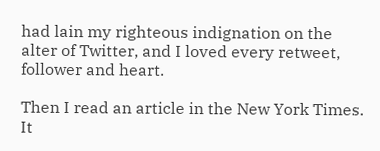had lain my righteous indignation on the alter of Twitter, and I loved every retweet, follower and heart.

Then I read an article in the New York Times. It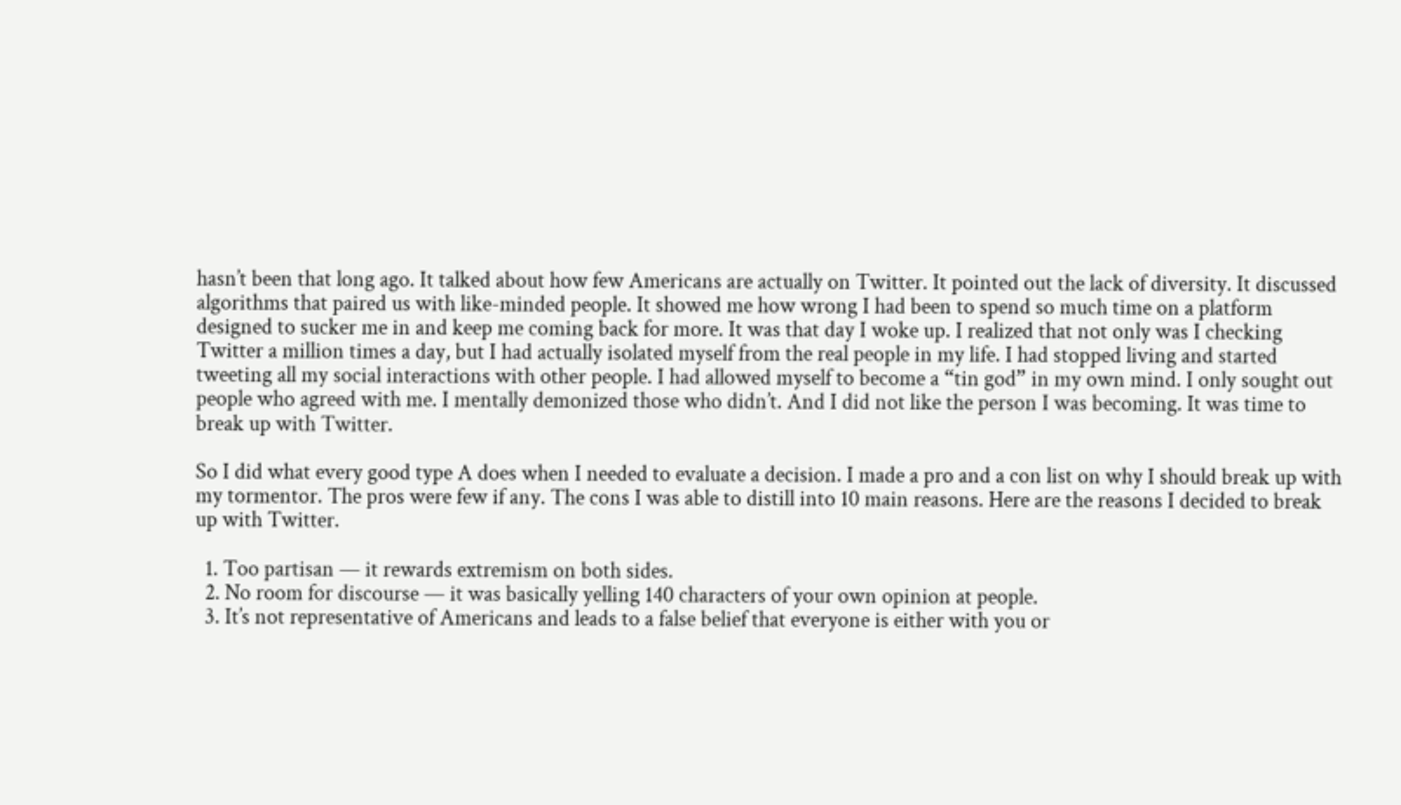hasn’t been that long ago. It talked about how few Americans are actually on Twitter. It pointed out the lack of diversity. It discussed algorithms that paired us with like-minded people. It showed me how wrong I had been to spend so much time on a platform designed to sucker me in and keep me coming back for more. It was that day I woke up. I realized that not only was I checking Twitter a million times a day, but I had actually isolated myself from the real people in my life. I had stopped living and started tweeting all my social interactions with other people. I had allowed myself to become a “tin god” in my own mind. I only sought out people who agreed with me. I mentally demonized those who didn’t. And I did not like the person I was becoming. It was time to break up with Twitter.

So I did what every good type A does when I needed to evaluate a decision. I made a pro and a con list on why I should break up with my tormentor. The pros were few if any. The cons I was able to distill into 10 main reasons. Here are the reasons I decided to break up with Twitter.

  1. Too partisan — it rewards extremism on both sides.
  2. No room for discourse — it was basically yelling 140 characters of your own opinion at people.
  3. It’s not representative of Americans and leads to a false belief that everyone is either with you or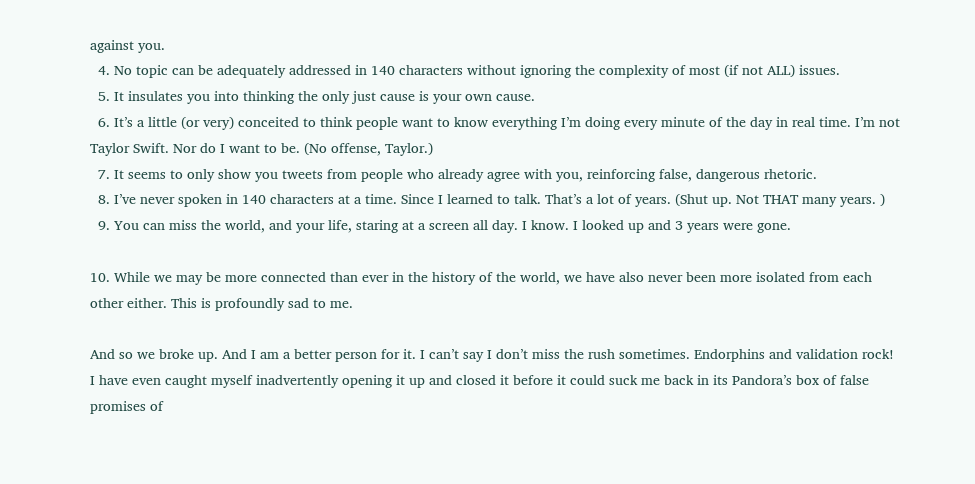against you.
  4. No topic can be adequately addressed in 140 characters without ignoring the complexity of most (if not ALL) issues.
  5. It insulates you into thinking the only just cause is your own cause.
  6. It’s a little (or very) conceited to think people want to know everything I’m doing every minute of the day in real time. I’m not Taylor Swift. Nor do I want to be. (No offense, Taylor.)
  7. It seems to only show you tweets from people who already agree with you, reinforcing false, dangerous rhetoric.
  8. I’ve never spoken in 140 characters at a time. Since I learned to talk. That’s a lot of years. (Shut up. Not THAT many years. )
  9. You can miss the world, and your life, staring at a screen all day. I know. I looked up and 3 years were gone.

10. While we may be more connected than ever in the history of the world, we have also never been more isolated from each other either. This is profoundly sad to me.

And so we broke up. And I am a better person for it. I can’t say I don’t miss the rush sometimes. Endorphins and validation rock! I have even caught myself inadvertently opening it up and closed it before it could suck me back in its Pandora’s box of false promises of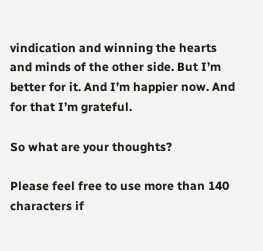vindication and winning the hearts and minds of the other side. But I’m better for it. And I’m happier now. And for that I’m grateful.

So what are your thoughts?

Please feel free to use more than 140 characters if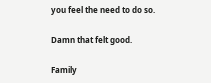you feel the need to do so.

Damn that felt good.

Family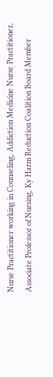Nurse Practitioner working in Counseling, Addiction Medicine Nurse Practitioner, Associate Professor of Nursing, Ky Harm Reduction Coalition Board Member